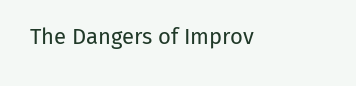The Dangers of Improv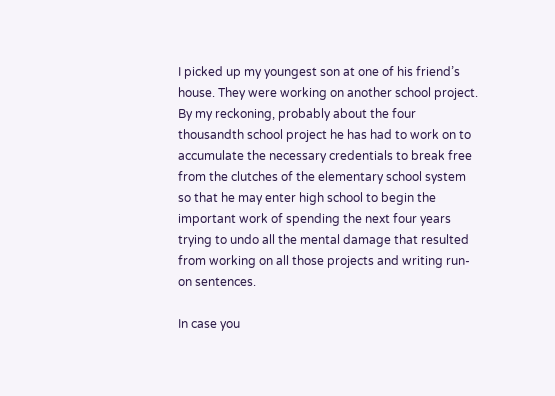I picked up my youngest son at one of his friend’s house. They were working on another school project. By my reckoning, probably about the four thousandth school project he has had to work on to accumulate the necessary credentials to break free from the clutches of the elementary school system so that he may enter high school to begin the important work of spending the next four years trying to undo all the mental damage that resulted from working on all those projects and writing run-on sentences.

In case you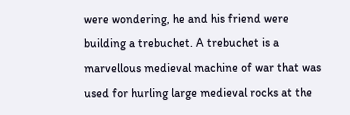were wondering, he and his friend were building a trebuchet. A trebuchet is a marvellous medieval machine of war that was used for hurling large medieval rocks at the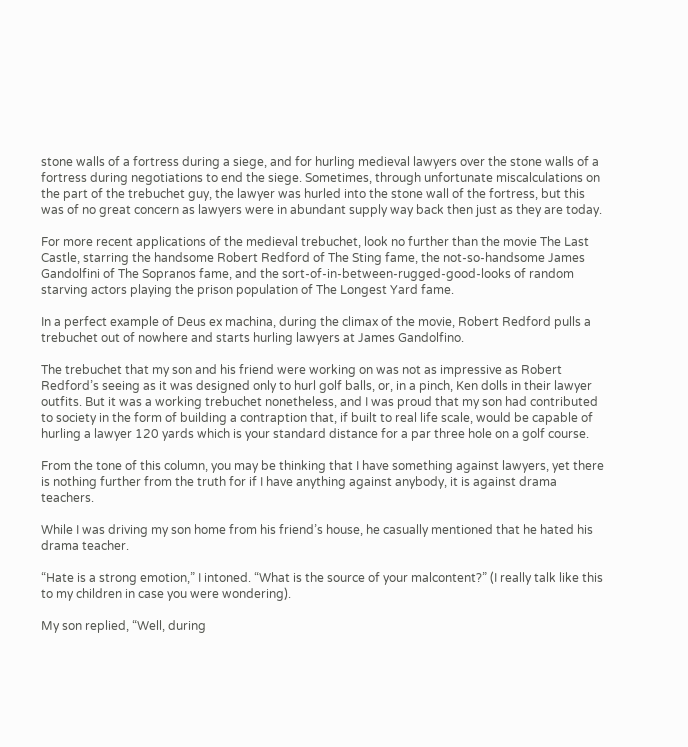stone walls of a fortress during a siege, and for hurling medieval lawyers over the stone walls of a fortress during negotiations to end the siege. Sometimes, through unfortunate miscalculations on the part of the trebuchet guy, the lawyer was hurled into the stone wall of the fortress, but this was of no great concern as lawyers were in abundant supply way back then just as they are today.

For more recent applications of the medieval trebuchet, look no further than the movie The Last Castle, starring the handsome Robert Redford of The Sting fame, the not-so-handsome James Gandolfini of The Sopranos fame, and the sort-of-in-between-rugged-good-looks of random starving actors playing the prison population of The Longest Yard fame.

In a perfect example of Deus ex machina, during the climax of the movie, Robert Redford pulls a trebuchet out of nowhere and starts hurling lawyers at James Gandolfino.

The trebuchet that my son and his friend were working on was not as impressive as Robert Redford’s seeing as it was designed only to hurl golf balls, or, in a pinch, Ken dolls in their lawyer outfits. But it was a working trebuchet nonetheless, and I was proud that my son had contributed to society in the form of building a contraption that, if built to real life scale, would be capable of hurling a lawyer 120 yards which is your standard distance for a par three hole on a golf course.

From the tone of this column, you may be thinking that I have something against lawyers, yet there is nothing further from the truth for if I have anything against anybody, it is against drama teachers.

While I was driving my son home from his friend’s house, he casually mentioned that he hated his drama teacher.

“Hate is a strong emotion,” I intoned. “What is the source of your malcontent?” (I really talk like this to my children in case you were wondering).

My son replied, “Well, during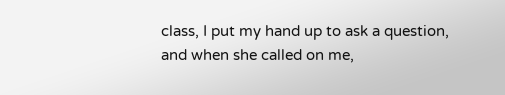class, I put my hand up to ask a question, and when she called on me,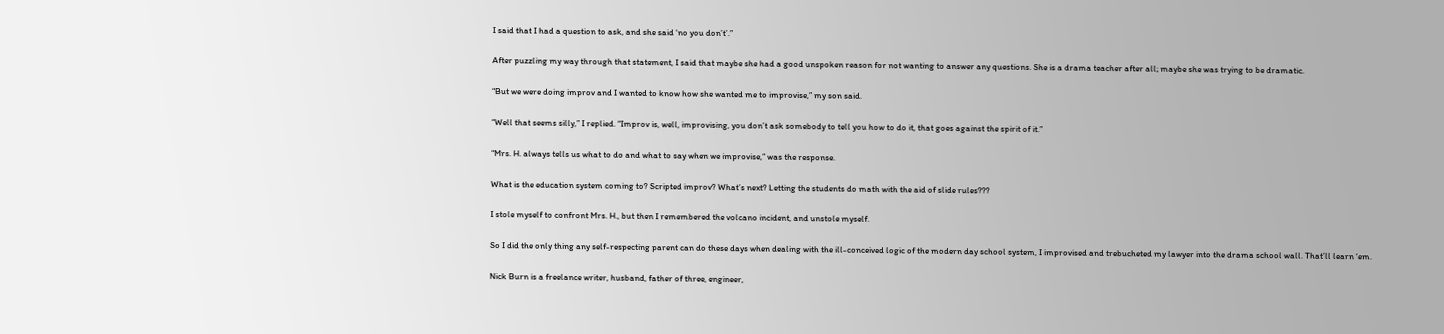I said that I had a question to ask, and she said ‘no you don’t’.”

After puzzling my way through that statement, I said that maybe she had a good unspoken reason for not wanting to answer any questions. She is a drama teacher after all; maybe she was trying to be dramatic.

“But we were doing improv and I wanted to know how she wanted me to improvise,” my son said.

“Well that seems silly,” I replied. “Improv is, well, improvising, you don’t ask somebody to tell you how to do it, that goes against the spirit of it.”

“Mrs. H. always tells us what to do and what to say when we improvise,” was the response.

What is the education system coming to? Scripted improv? What’s next? Letting the students do math with the aid of slide rules???

I stole myself to confront Mrs. H., but then I remembered the volcano incident, and unstole myself.

So I did the only thing any self-respecting parent can do these days when dealing with the ill-conceived logic of the modern day school system, I improvised and trebucheted my lawyer into the drama school wall. That’ll learn ‘em.

Nick Burn is a freelance writer, husband, father of three, engineer,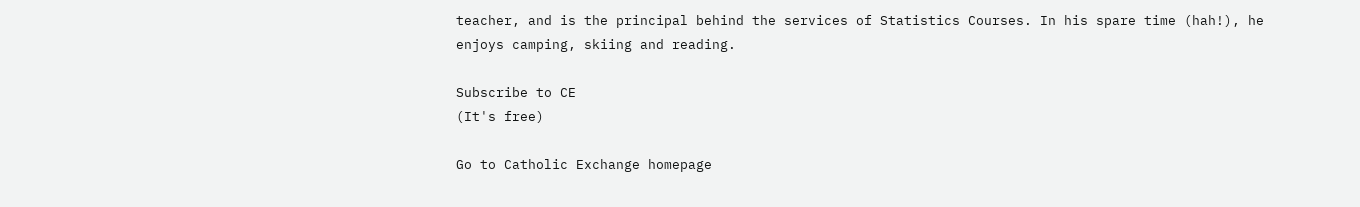teacher, and is the principal behind the services of Statistics Courses. In his spare time (hah!), he enjoys camping, skiing and reading.

Subscribe to CE
(It's free)

Go to Catholic Exchange homepage